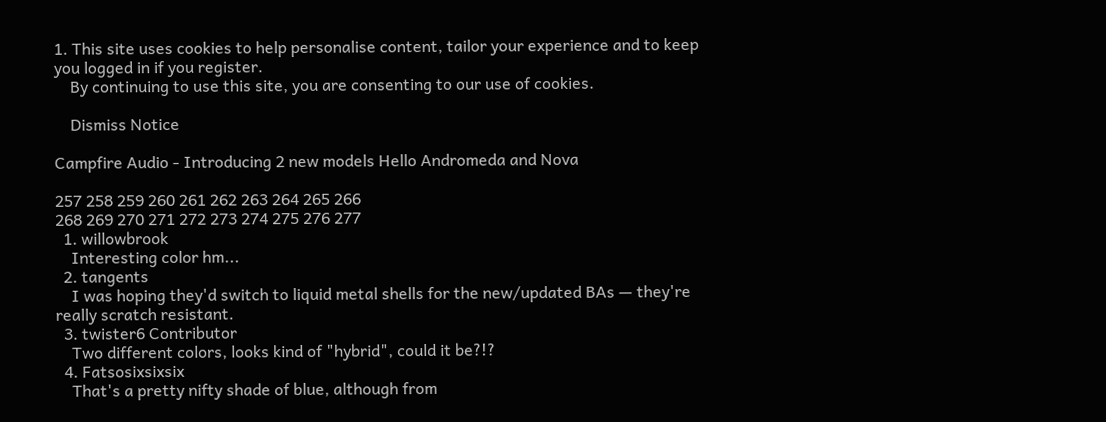1. This site uses cookies to help personalise content, tailor your experience and to keep you logged in if you register.
    By continuing to use this site, you are consenting to our use of cookies.

    Dismiss Notice

Campfire Audio - Introducing 2 new models Hello Andromeda and Nova

257 258 259 260 261 262 263 264 265 266
268 269 270 271 272 273 274 275 276 277
  1. willowbrook
    Interesting color hm...
  2. tangents
    I was hoping they'd switch to liquid metal shells for the new/updated BAs — they're really scratch resistant.
  3. twister6 Contributor
    Two different colors, looks kind of "hybrid", could it be?!?
  4. Fatsosixsixsix
    That's a pretty nifty shade of blue, although from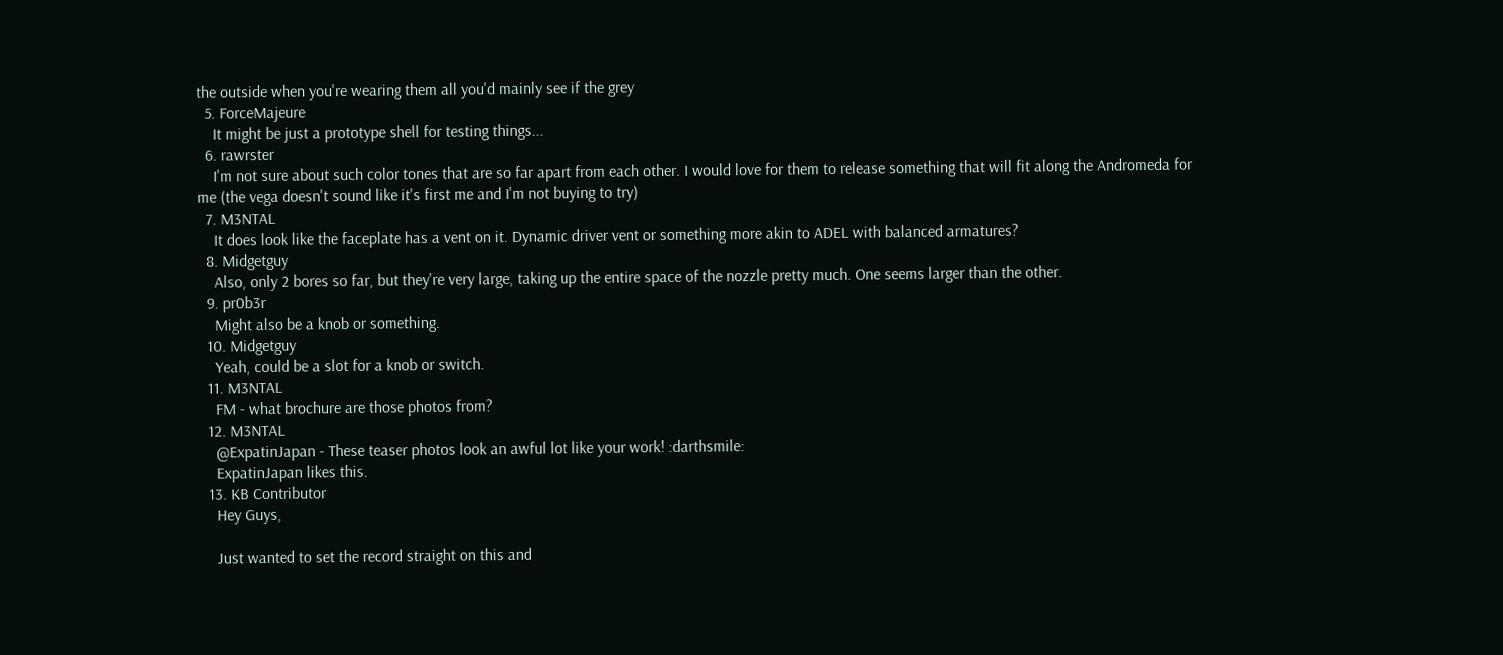the outside when you're wearing them all you'd mainly see if the grey
  5. ForceMajeure
    It might be just a prototype shell for testing things...
  6. rawrster
    I'm not sure about such color tones that are so far apart from each other. I would love for them to release something that will fit along the Andromeda for me (the vega doesn't sound like it's first me and I'm not buying to try)
  7. M3NTAL
    It does look like the faceplate has a vent on it. Dynamic driver vent or something more akin to ADEL with balanced armatures?
  8. Midgetguy
    Also, only 2 bores so far, but they're very large, taking up the entire space of the nozzle pretty much. One seems larger than the other.
  9. pr0b3r
    Might also be a knob or something.
  10. Midgetguy
    Yeah, could be a slot for a knob or switch.
  11. M3NTAL
    FM - what brochure are those photos from?
  12. M3NTAL
    @ExpatinJapan - These teaser photos look an awful lot like your work! :darthsmile:
    ExpatinJapan likes this.
  13. KB Contributor
    Hey Guys,

    Just wanted to set the record straight on this and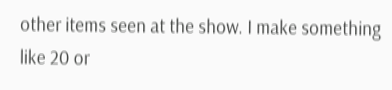other items seen at the show. I make something like 20 or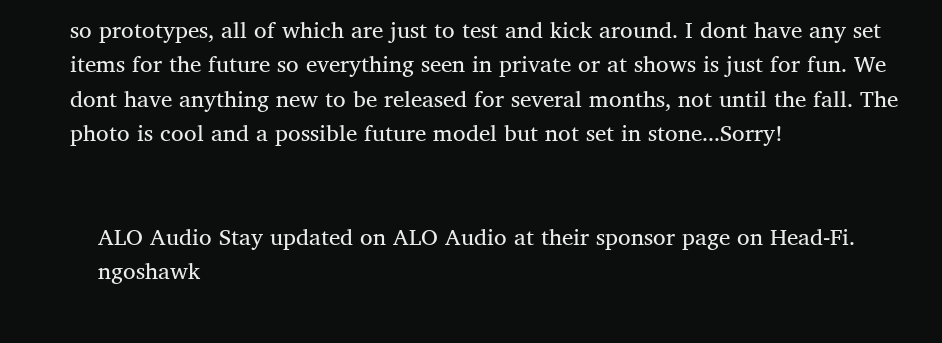so prototypes, all of which are just to test and kick around. I dont have any set items for the future so everything seen in private or at shows is just for fun. We dont have anything new to be released for several months, not until the fall. The photo is cool and a possible future model but not set in stone...Sorry!


    ALO Audio Stay updated on ALO Audio at their sponsor page on Head-Fi.
    ngoshawk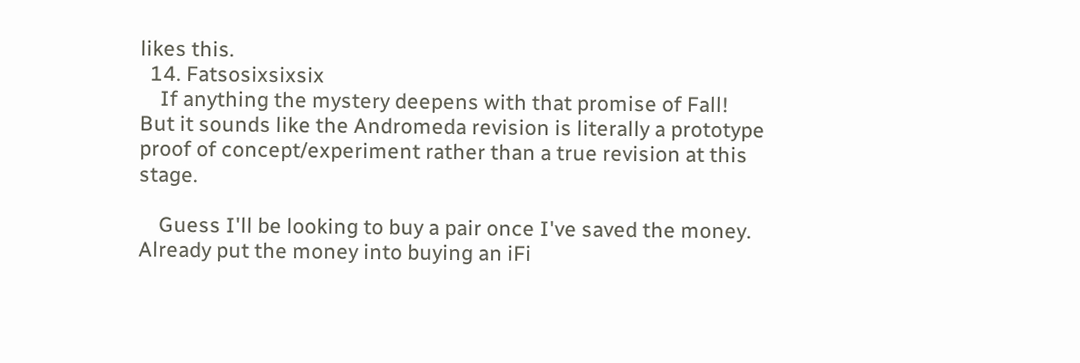likes this.
  14. Fatsosixsixsix
    If anything the mystery deepens with that promise of Fall! But it sounds like the Andromeda revision is literally a prototype proof of concept/experiment rather than a true revision at this stage.

    Guess I'll be looking to buy a pair once I've saved the money. Already put the money into buying an iFi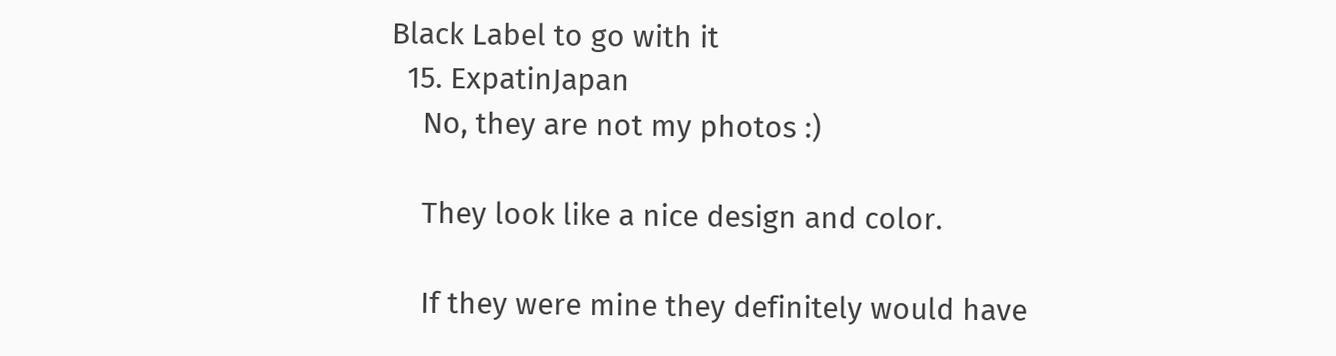Black Label to go with it
  15. ExpatinJapan
    No, they are not my photos :)

    They look like a nice design and color.

    If they were mine they definitely would have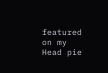featured on my Head pie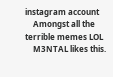instagram account
    Amongst all the terrible memes LOL
    M3NTAL likes this.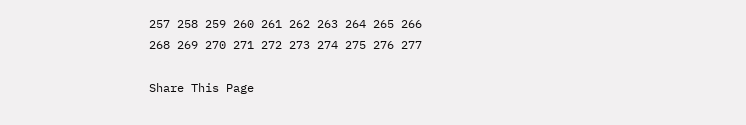257 258 259 260 261 262 263 264 265 266
268 269 270 271 272 273 274 275 276 277

Share This Page